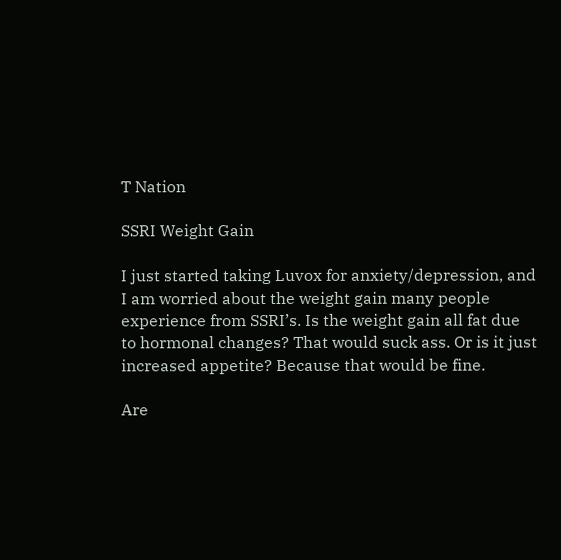T Nation

SSRI Weight Gain

I just started taking Luvox for anxiety/depression, and I am worried about the weight gain many people experience from SSRI’s. Is the weight gain all fat due to hormonal changes? That would suck ass. Or is it just increased appetite? Because that would be fine.

Are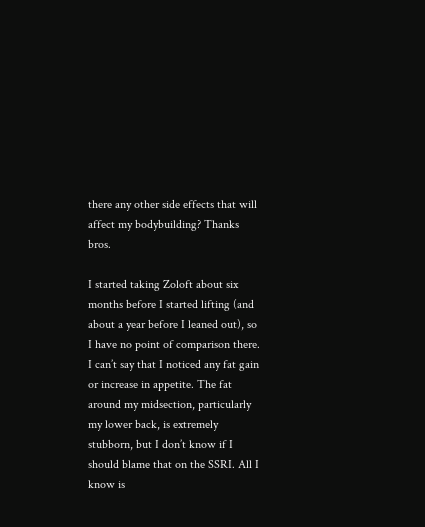there any other side effects that will affect my bodybuilding? Thanks bros.

I started taking Zoloft about six months before I started lifting (and about a year before I leaned out), so I have no point of comparison there. I can’t say that I noticed any fat gain or increase in appetite. The fat around my midsection, particularly my lower back, is extremely stubborn, but I don’t know if I should blame that on the SSRI. All I know is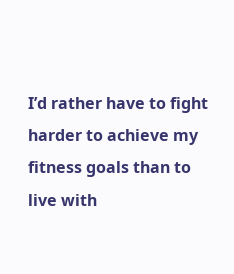I’d rather have to fight harder to achieve my fitness goals than to live with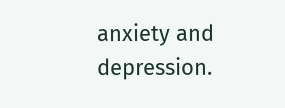anxiety and depression.